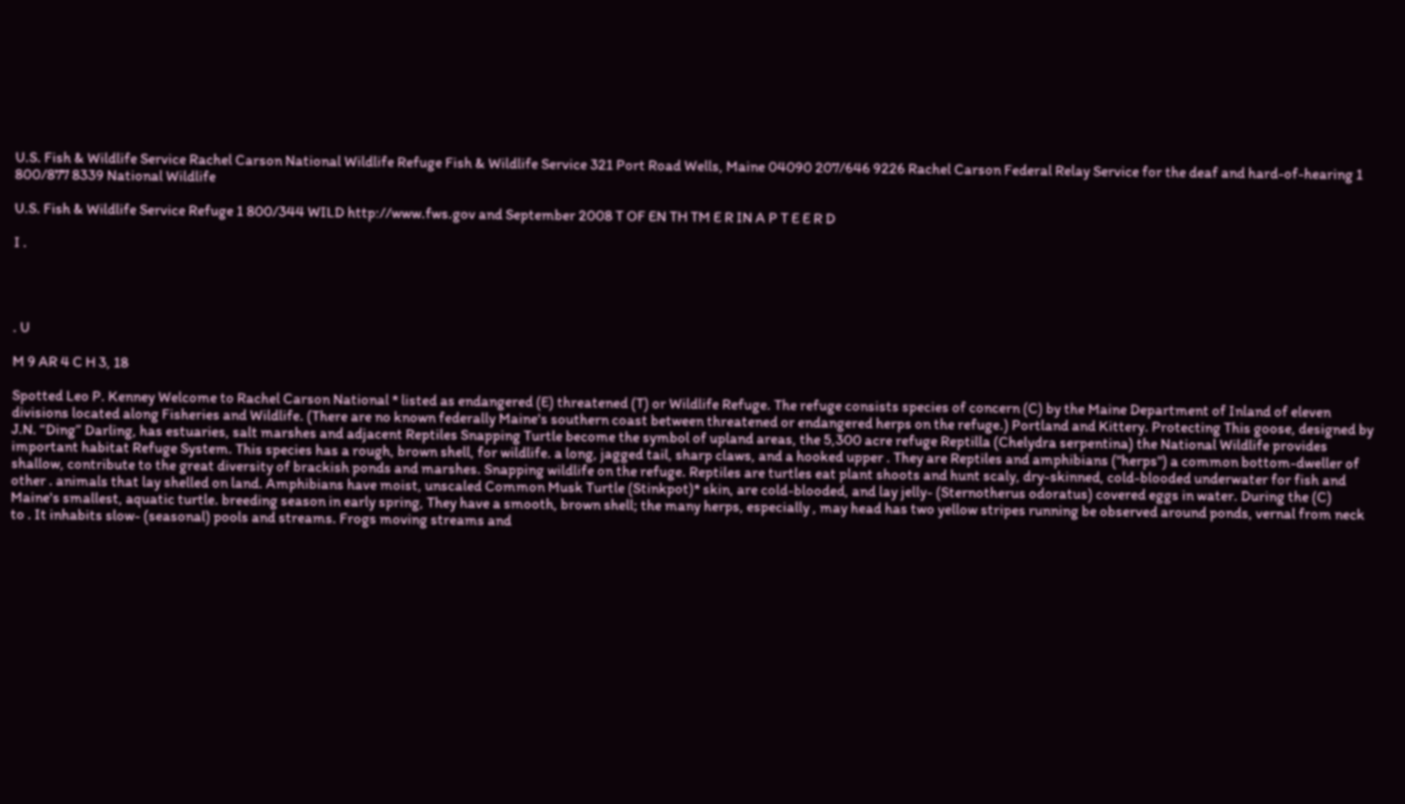U.S. Fish & Wildlife Service Rachel Carson National Wildlife Refuge Fish & Wildlife Service 321 Port Road Wells, Maine 04090 207/646 9226 Rachel Carson Federal Relay Service for the deaf and hard-of-hearing 1 800/877 8339 National Wildlife

U.S. Fish & Wildlife Service Refuge 1 800/344 WILD http://www.fws.gov and September 2008 T OF EN TH TM E R IN A P T E E R D

I .




. U

M 9 AR 4 C H 3, 18

Spotted Leo P. Kenney Welcome to Rachel Carson National * listed as endangered (E) threatened (T) or Wildlife Refuge. The refuge consists species of concern (C) by the Maine Department of Inland of eleven divisions located along Fisheries and Wildlife. (There are no known federally Maine's southern coast between threatened or endangered herps on the refuge.) Portland and Kittery. Protecting This goose, designed by J.N. “Ding” Darling, has estuaries, salt marshes and adjacent Reptiles Snapping Turtle become the symbol of upland areas, the 5,300 acre refuge Reptilla (Chelydra serpentina) the National Wildlife provides important habitat Refuge System. This species has a rough, brown shell, for wildlife. a long, jagged tail, sharp claws, and a hooked upper . They are Reptiles and amphibians ("herps") a common bottom-dweller of shallow, contribute to the great diversity of brackish ponds and marshes. Snapping wildlife on the refuge. Reptiles are turtles eat plant shoots and hunt scaly, dry-skinned, cold-blooded underwater for fish and other . animals that lay shelled on land. Amphibians have moist, unscaled Common Musk Turtle (Stinkpot)* skin, are cold-blooded, and lay jelly- (Sternotherus odoratus) covered eggs in water. During the (C) Maine's smallest, aquatic turtle. breeding season in early spring, They have a smooth, brown shell; the many herps, especially , may head has two yellow stripes running be observed around ponds, vernal from neck to . It inhabits slow- (seasonal) pools and streams. Frogs moving streams and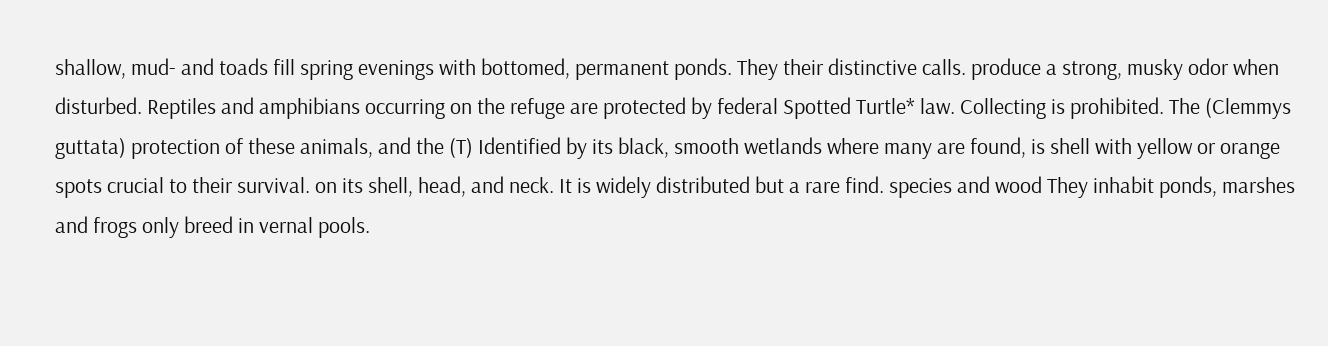shallow, mud- and toads fill spring evenings with bottomed, permanent ponds. They their distinctive calls. produce a strong, musky odor when disturbed. Reptiles and amphibians occurring on the refuge are protected by federal Spotted Turtle* law. Collecting is prohibited. The (Clemmys guttata) protection of these animals, and the (T) Identified by its black, smooth wetlands where many are found, is shell with yellow or orange spots crucial to their survival. on its shell, head, and neck. It is widely distributed but a rare find. species and wood They inhabit ponds, marshes and frogs only breed in vernal pools.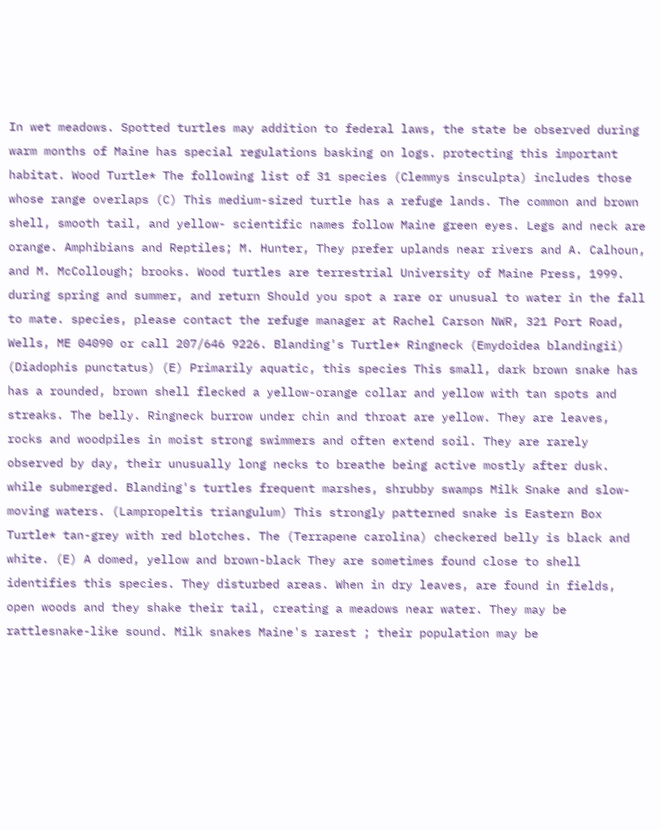In wet meadows. Spotted turtles may addition to federal laws, the state be observed during warm months of Maine has special regulations basking on logs. protecting this important habitat. Wood Turtle* The following list of 31 species (Clemmys insculpta) includes those whose range overlaps (C) This medium-sized turtle has a refuge lands. The common and brown shell, smooth tail, and yellow- scientific names follow Maine green eyes. Legs and neck are orange. Amphibians and Reptiles; M. Hunter, They prefer uplands near rivers and A. Calhoun, and M. McCollough; brooks. Wood turtles are terrestrial University of Maine Press, 1999. during spring and summer, and return Should you spot a rare or unusual to water in the fall to mate. species, please contact the refuge manager at Rachel Carson NWR, 321 Port Road, Wells, ME 04090 or call 207/646 9226. Blanding's Turtle* Ringneck (Emydoidea blandingii) (Diadophis punctatus) (E) Primarily aquatic, this species This small, dark brown snake has has a rounded, brown shell flecked a yellow-orange collar and yellow with tan spots and streaks. The belly. Ringneck burrow under chin and throat are yellow. They are leaves, rocks and woodpiles in moist strong swimmers and often extend soil. They are rarely observed by day, their unusually long necks to breathe being active mostly after dusk. while submerged. Blanding's turtles frequent marshes, shrubby swamps Milk Snake and slow-moving waters. (Lampropeltis triangulum) This strongly patterned snake is Eastern Box Turtle* tan-grey with red blotches. The (Terrapene carolina) checkered belly is black and white. (E) A domed, yellow and brown-black They are sometimes found close to shell identifies this species. They disturbed areas. When in dry leaves, are found in fields, open woods and they shake their tail, creating a meadows near water. They may be rattlesnake-like sound. Milk snakes Maine's rarest ; their population may be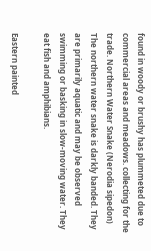found in woody or brushy has plummeted due to commercial areas and meadows. collecting for the trade. Northern Water Snake (Nerodia sipedon) The northern water snake is darkly banded. They are primarily aquatic and may be observed swimming or basking in slow-moving water. They eat fish and amphibians.

Eastern painted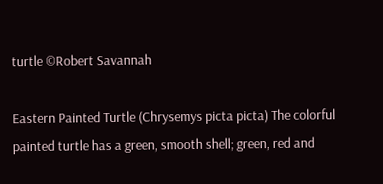turtle ©Robert Savannah

Eastern Painted Turtle (Chrysemys picta picta) The colorful painted turtle has a green, smooth shell; green, red and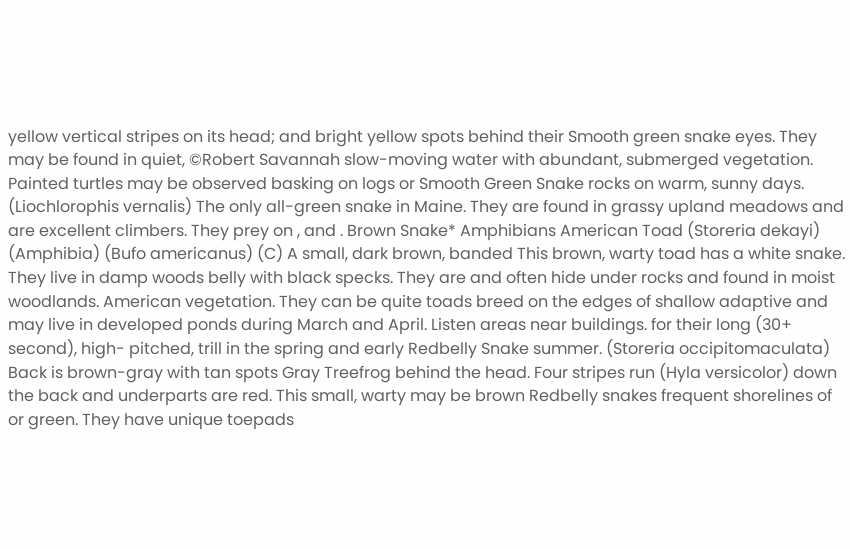yellow vertical stripes on its head; and bright yellow spots behind their Smooth green snake eyes. They may be found in quiet, ©Robert Savannah slow-moving water with abundant, submerged vegetation. Painted turtles may be observed basking on logs or Smooth Green Snake rocks on warm, sunny days. (Liochlorophis vernalis) The only all-green snake in Maine. They are found in grassy upland meadows and are excellent climbers. They prey on , and . Brown Snake* Amphibians American Toad (Storeria dekayi) (Amphibia) (Bufo americanus) (C) A small, dark brown, banded This brown, warty toad has a white snake. They live in damp woods belly with black specks. They are and often hide under rocks and found in moist woodlands. American vegetation. They can be quite toads breed on the edges of shallow adaptive and may live in developed ponds during March and April. Listen areas near buildings. for their long (30+ second), high- pitched, trill in the spring and early Redbelly Snake summer. (Storeria occipitomaculata) Back is brown-gray with tan spots Gray Treefrog behind the head. Four stripes run (Hyla versicolor) down the back and underparts are red. This small, warty may be brown Redbelly snakes frequent shorelines of or green. They have unique toepads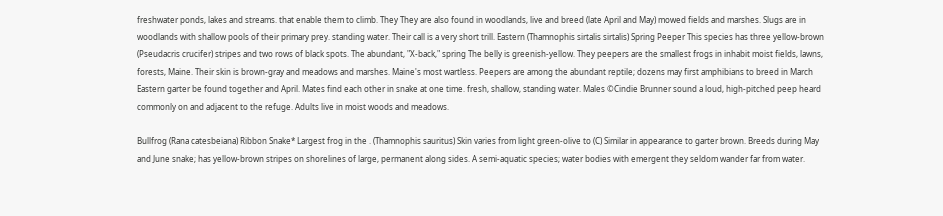freshwater ponds, lakes and streams. that enable them to climb. They They are also found in woodlands, live and breed (late April and May) mowed fields and marshes. Slugs are in woodlands with shallow pools of their primary prey. standing water. Their call is a very short trill. Eastern (Thamnophis sirtalis sirtalis) Spring Peeper This species has three yellow-brown (Pseudacris crucifer) stripes and two rows of black spots. The abundant, "X-back," spring The belly is greenish-yellow. They peepers are the smallest frogs in inhabit moist fields, lawns, forests, Maine. Their skin is brown-gray and meadows and marshes. Maine's most wartless. Peepers are among the abundant reptile; dozens may first amphibians to breed in March Eastern garter be found together and April. Mates find each other in snake at one time. fresh, shallow, standing water. Males ©Cindie Brunner sound a loud, high-pitched peep heard commonly on and adjacent to the refuge. Adults live in moist woods and meadows.

Bullfrog (Rana catesbeiana) Ribbon Snake* Largest frog in the . (Thamnophis sauritus) Skin varies from light green-olive to (C) Similar in appearance to garter brown. Breeds during May and June snake; has yellow-brown stripes on shorelines of large, permanent along sides. A semi-aquatic species; water bodies with emergent they seldom wander far from water.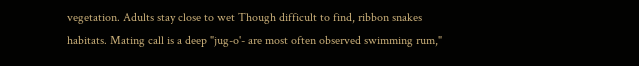vegetation. Adults stay close to wet Though difficult to find, ribbon snakes habitats. Mating call is a deep "jug-o'- are most often observed swimming rum,"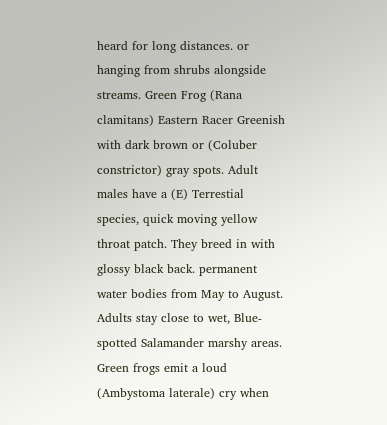heard for long distances. or hanging from shrubs alongside streams. Green Frog (Rana clamitans) Eastern Racer Greenish with dark brown or (Coluber constrictor) gray spots. Adult males have a (E) Terrestial species, quick moving yellow throat patch. They breed in with glossy black back. permanent water bodies from May to August. Adults stay close to wet, Blue-spotted Salamander marshy areas. Green frogs emit a loud (Ambystoma laterale) cry when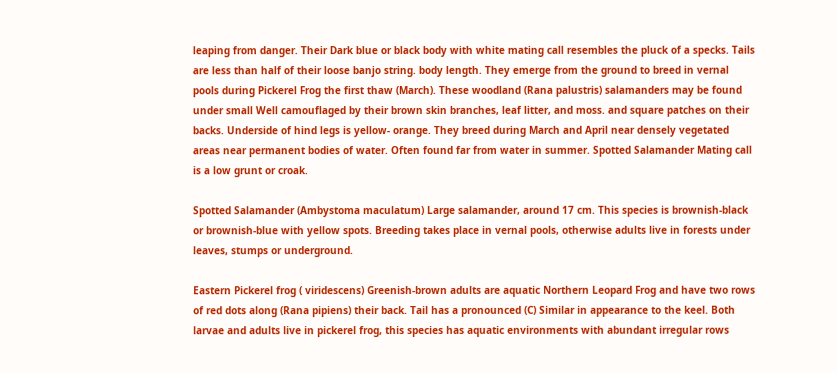leaping from danger. Their Dark blue or black body with white mating call resembles the pluck of a specks. Tails are less than half of their loose banjo string. body length. They emerge from the ground to breed in vernal pools during Pickerel Frog the first thaw (March). These woodland (Rana palustris) salamanders may be found under small Well camouflaged by their brown skin branches, leaf litter, and moss. and square patches on their backs. Underside of hind legs is yellow- orange. They breed during March and April near densely vegetated areas near permanent bodies of water. Often found far from water in summer. Spotted Salamander Mating call is a low grunt or croak.

Spotted Salamander (Ambystoma maculatum) Large salamander, around 17 cm. This species is brownish-black or brownish-blue with yellow spots. Breeding takes place in vernal pools, otherwise adults live in forests under leaves, stumps or underground.

Eastern Pickerel frog ( viridescens) Greenish-brown adults are aquatic Northern Leopard Frog and have two rows of red dots along (Rana pipiens) their back. Tail has a pronounced (C) Similar in appearance to the keel. Both larvae and adults live in pickerel frog, this species has aquatic environments with abundant irregular rows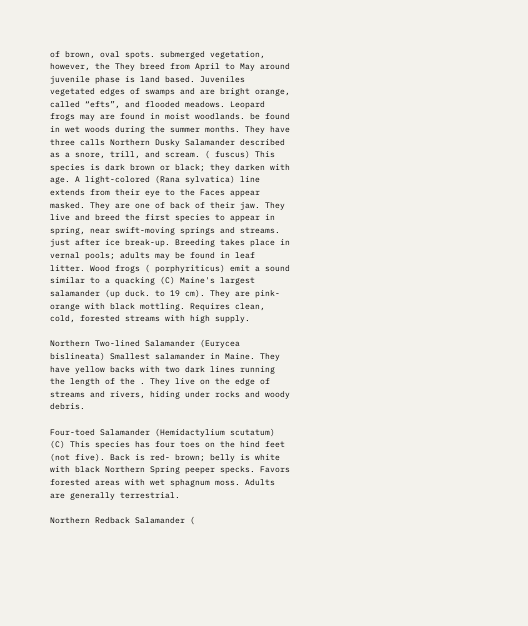of brown, oval spots. submerged vegetation, however, the They breed from April to May around juvenile phase is land based. Juveniles vegetated edges of swamps and are bright orange, called “efts”, and flooded meadows. Leopard frogs may are found in moist woodlands. be found in wet woods during the summer months. They have three calls Northern Dusky Salamander described as a snore, trill, and scream. ( fuscus) This species is dark brown or black; they darken with age. A light-colored (Rana sylvatica) line extends from their eye to the Faces appear masked. They are one of back of their jaw. They live and breed the first species to appear in spring, near swift-moving springs and streams. just after ice break-up. Breeding takes place in vernal pools; adults may be found in leaf litter. Wood frogs ( porphyriticus) emit a sound similar to a quacking (C) Maine's largest salamander (up duck. to 19 cm). They are pink-orange with black mottling. Requires clean, cold, forested streams with high supply.

Northern Two-lined Salamander (Eurycea bislineata) Smallest salamander in Maine. They have yellow backs with two dark lines running the length of the . They live on the edge of streams and rivers, hiding under rocks and woody debris.

Four-toed Salamander (Hemidactylium scutatum) (C) This species has four toes on the hind feet (not five). Back is red- brown; belly is white with black Northern Spring peeper specks. Favors forested areas with wet sphagnum moss. Adults are generally terrestrial.

Northern Redback Salamander (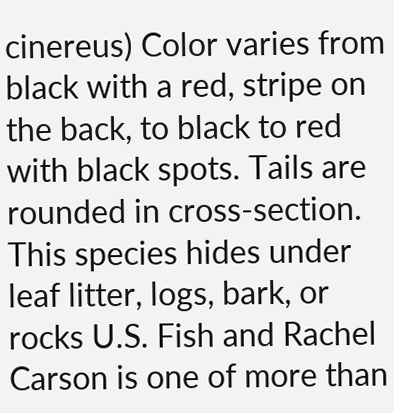cinereus) Color varies from black with a red, stripe on the back, to black to red with black spots. Tails are rounded in cross-section. This species hides under leaf litter, logs, bark, or rocks U.S. Fish and Rachel Carson is one of more than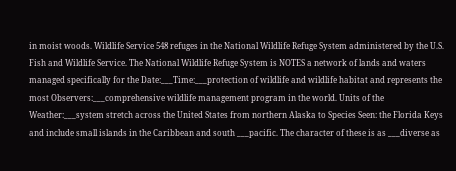in moist woods. Wildlife Service 548 refuges in the National Wildlife Refuge System administered by the U.S. Fish and Wildlife Service. The National Wildlife Refuge System is NOTES a network of lands and waters managed specifically for the Date:___Time:___protection of wildlife and wildlife habitat and represents the most Observers:___comprehensive wildlife management program in the world. Units of the Weather:___system stretch across the United States from northern Alaska to Species Seen: the Florida Keys and include small islands in the Caribbean and south ___pacific. The character of these is as ___diverse as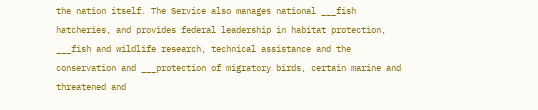the nation itself. The Service also manages national ___fish hatcheries, and provides federal leadership in habitat protection, ___fish and wildlife research, technical assistance and the conservation and ___protection of migratory birds, certain marine and threatened and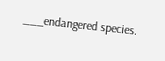___endangered species.